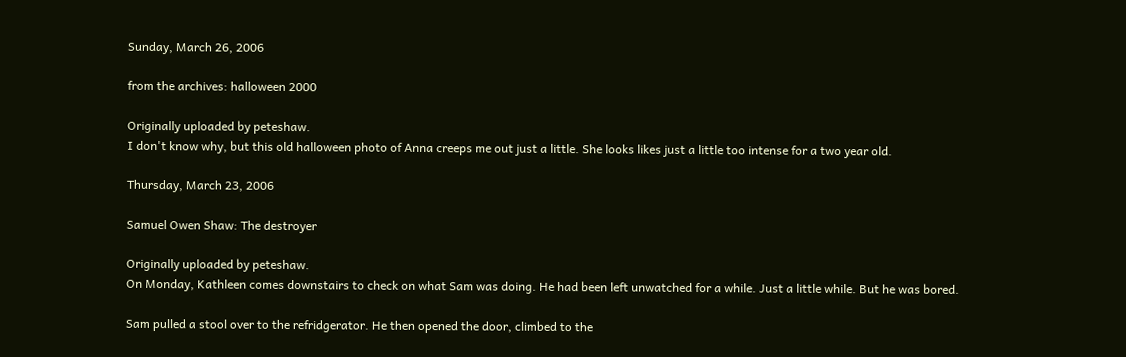Sunday, March 26, 2006

from the archives: halloween 2000

Originally uploaded by peteshaw.
I don't know why, but this old halloween photo of Anna creeps me out just a little. She looks likes just a little too intense for a two year old.

Thursday, March 23, 2006

Samuel Owen Shaw: The destroyer

Originally uploaded by peteshaw.
On Monday, Kathleen comes downstairs to check on what Sam was doing. He had been left unwatched for a while. Just a little while. But he was bored.

Sam pulled a stool over to the refridgerator. He then opened the door, climbed to the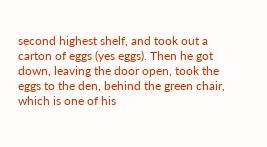second highest shelf, and took out a carton of eggs (yes eggs). Then he got down, leaving the door open, took the eggs to the den, behind the green chair, which is one of his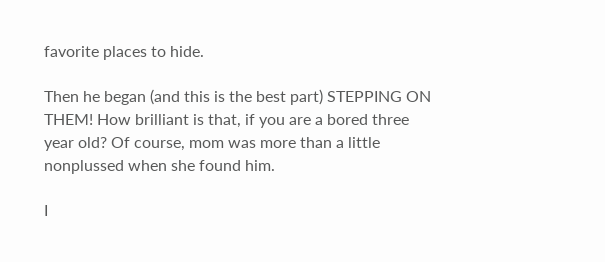favorite places to hide.

Then he began (and this is the best part) STEPPING ON THEM! How brilliant is that, if you are a bored three year old? Of course, mom was more than a little nonplussed when she found him.

I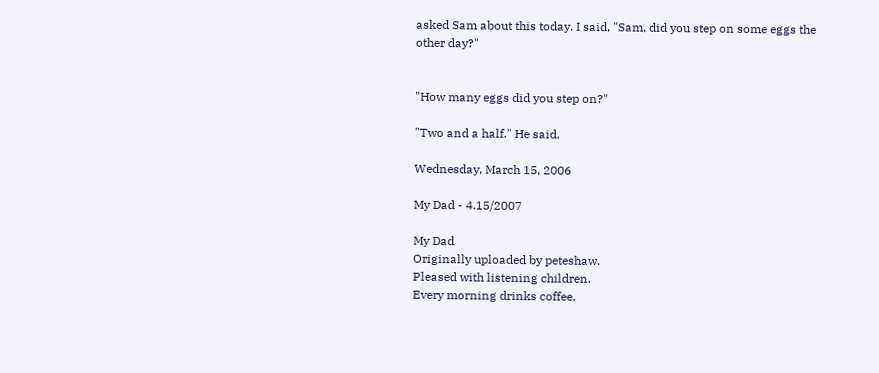asked Sam about this today. I said, "Sam, did you step on some eggs the other day?"


"How many eggs did you step on?"

"Two and a half." He said.

Wednesday, March 15, 2006

My Dad - 4.15/2007

My Dad
Originally uploaded by peteshaw.
Pleased with listening children.
Every morning drinks coffee.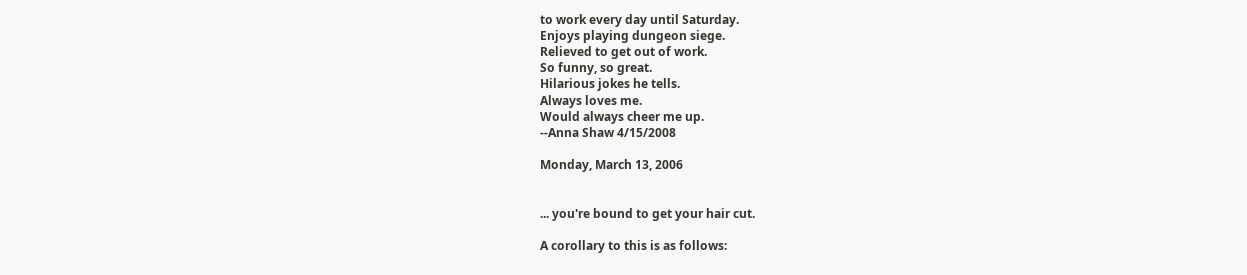to work every day until Saturday.
Enjoys playing dungeon siege.
Relieved to get out of work.
So funny, so great.
Hilarious jokes he tells.
Always loves me.
Would always cheer me up.
--Anna Shaw 4/15/2008

Monday, March 13, 2006


... you're bound to get your hair cut.

A corollary to this is as follows: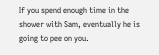If you spend enough time in the shower with Sam, eventually he is going to pee on you.